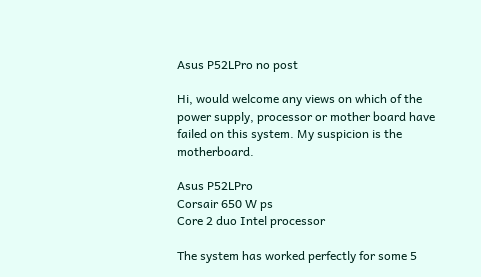Asus P52LPro no post

Hi, would welcome any views on which of the power supply, processor or mother board have failed on this system. My suspicion is the motherboard.

Asus P52LPro
Corsair 650 W ps
Core 2 duo Intel processor

The system has worked perfectly for some 5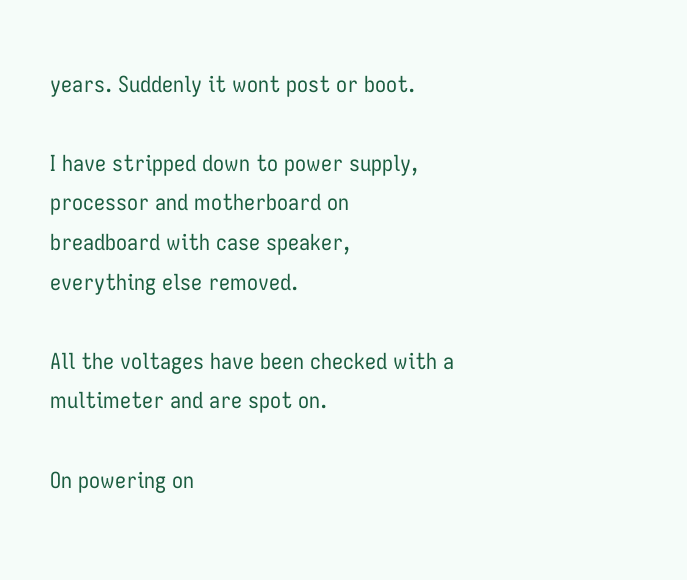years. Suddenly it wont post or boot.

I have stripped down to power supply, processor and motherboard on breadboard with case speaker, everything else removed.

All the voltages have been checked with a multimeter and are spot on.

On powering on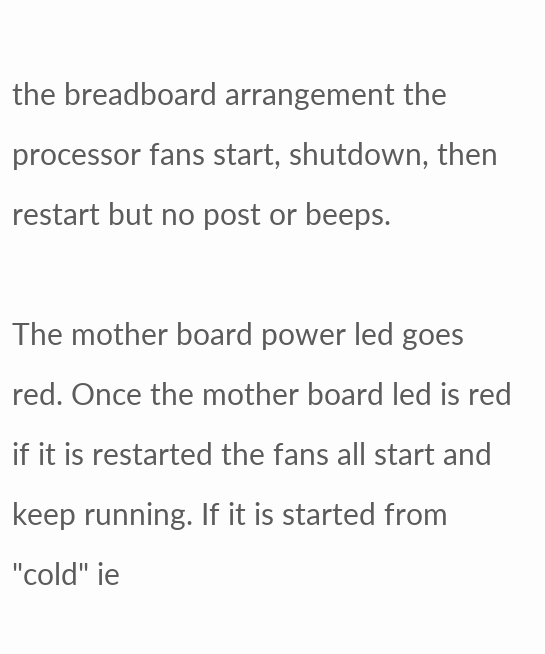the breadboard arrangement the processor fans start, shutdown, then restart but no post or beeps.

The mother board power led goes red. Once the mother board led is red if it is restarted the fans all start and keep running. If it is started from "cold" ie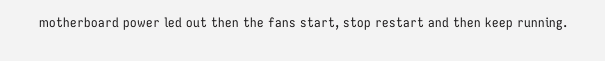motherboard power led out then the fans start, stop restart and then keep running.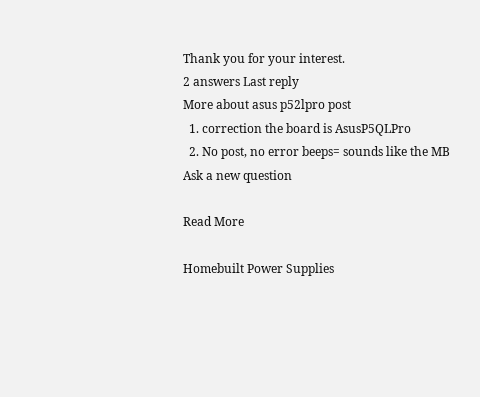Thank you for your interest.
2 answers Last reply
More about asus p52lpro post
  1. correction the board is AsusP5QLPro
  2. No post, no error beeps= sounds like the MB
Ask a new question

Read More

Homebuilt Power Supplies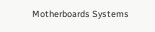Motherboards Systems